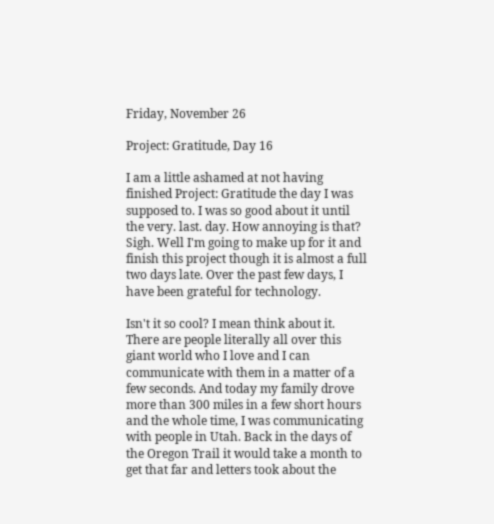Friday, November 26

Project: Gratitude, Day 16

I am a little ashamed at not having finished Project: Gratitude the day I was supposed to. I was so good about it until the very. last. day. How annoying is that? Sigh. Well I'm going to make up for it and finish this project though it is almost a full two days late. Over the past few days, I have been grateful for technology.

Isn't it so cool? I mean think about it. There are people literally all over this giant world who I love and I can communicate with them in a matter of a few seconds. And today my family drove more than 300 miles in a few short hours and the whole time, I was communicating with people in Utah. Back in the days of the Oregon Trail it would take a month to get that far and letters took about the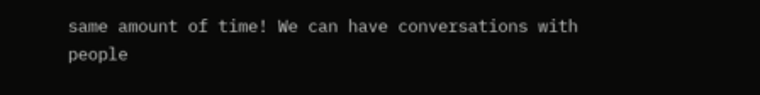same amount of time! We can have conversations with people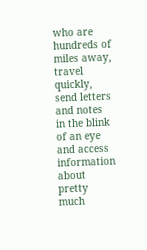who are hundreds of miles away, travel quickly, send letters and notes in the blink of an eye and access information about pretty much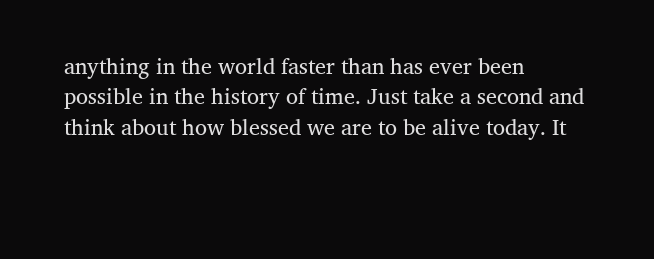anything in the world faster than has ever been possible in the history of time. Just take a second and think about how blessed we are to be alive today. It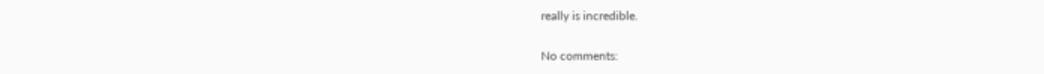really is incredible.

No comments: